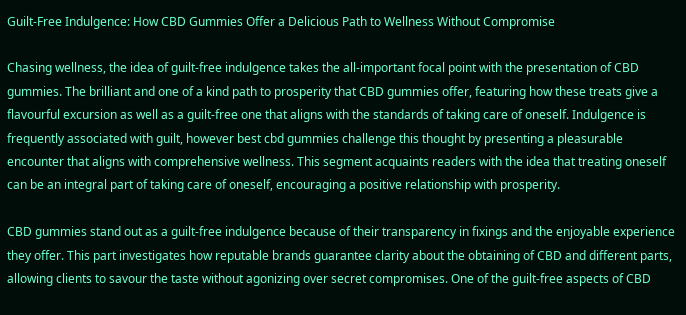Guilt-Free Indulgence: How CBD Gummies Offer a Delicious Path to Wellness Without Compromise

Chasing wellness, the idea of guilt-free indulgence takes the all-important focal point with the presentation of CBD gummies. The brilliant and one of a kind path to prosperity that CBD gummies offer, featuring how these treats give a flavourful excursion as well as a guilt-free one that aligns with the standards of taking care of oneself. Indulgence is frequently associated with guilt, however best cbd gummies challenge this thought by presenting a pleasurable encounter that aligns with comprehensive wellness. This segment acquaints readers with the idea that treating oneself can be an integral part of taking care of oneself, encouraging a positive relationship with prosperity.

CBD gummies stand out as a guilt-free indulgence because of their transparency in fixings and the enjoyable experience they offer. This part investigates how reputable brands guarantee clarity about the obtaining of CBD and different parts, allowing clients to savour the taste without agonizing over secret compromises. One of the guilt-free aspects of CBD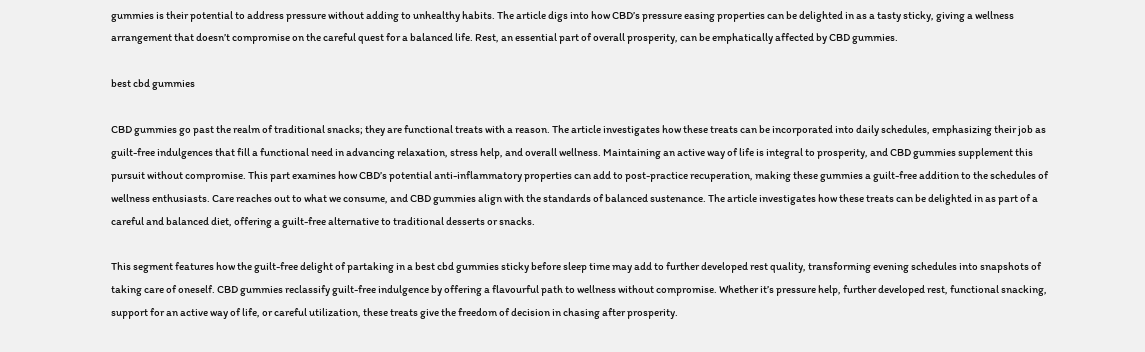gummies is their potential to address pressure without adding to unhealthy habits. The article digs into how CBD’s pressure easing properties can be delighted in as a tasty sticky, giving a wellness arrangement that doesn’t compromise on the careful quest for a balanced life. Rest, an essential part of overall prosperity, can be emphatically affected by CBD gummies.

best cbd gummies

CBD gummies go past the realm of traditional snacks; they are functional treats with a reason. The article investigates how these treats can be incorporated into daily schedules, emphasizing their job as guilt-free indulgences that fill a functional need in advancing relaxation, stress help, and overall wellness. Maintaining an active way of life is integral to prosperity, and CBD gummies supplement this pursuit without compromise. This part examines how CBD’s potential anti-inflammatory properties can add to post-practice recuperation, making these gummies a guilt-free addition to the schedules of wellness enthusiasts. Care reaches out to what we consume, and CBD gummies align with the standards of balanced sustenance. The article investigates how these treats can be delighted in as part of a careful and balanced diet, offering a guilt-free alternative to traditional desserts or snacks.

This segment features how the guilt-free delight of partaking in a best cbd gummies sticky before sleep time may add to further developed rest quality, transforming evening schedules into snapshots of taking care of oneself. CBD gummies reclassify guilt-free indulgence by offering a flavourful path to wellness without compromise. Whether it’s pressure help, further developed rest, functional snacking, support for an active way of life, or careful utilization, these treats give the freedom of decision in chasing after prosperity.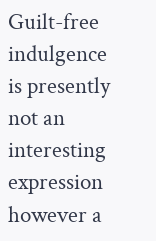Guilt-free indulgence is presently not an interesting expression however a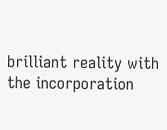brilliant reality with the incorporation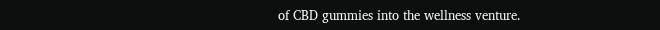of CBD gummies into the wellness venture.